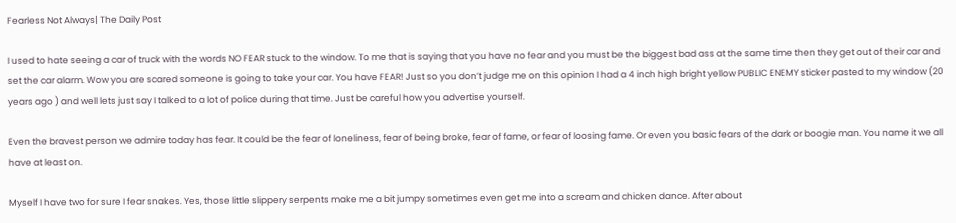Fearless Not Always| The Daily Post

I used to hate seeing a car of truck with the words NO FEAR stuck to the window. To me that is saying that you have no fear and you must be the biggest bad ass at the same time then they get out of their car and set the car alarm. Wow you are scared someone is going to take your car. You have FEAR! Just so you don’t judge me on this opinion I had a 4 inch high bright yellow PUBLIC ENEMY sticker pasted to my window (20 years ago ) and well lets just say I talked to a lot of police during that time. Just be careful how you advertise yourself.

Even the bravest person we admire today has fear. It could be the fear of loneliness, fear of being broke, fear of fame, or fear of loosing fame. Or even you basic fears of the dark or boogie man. You name it we all have at least on.

Myself I have two for sure I fear snakes. Yes, those little slippery serpents make me a bit jumpy sometimes even get me into a scream and chicken dance. After about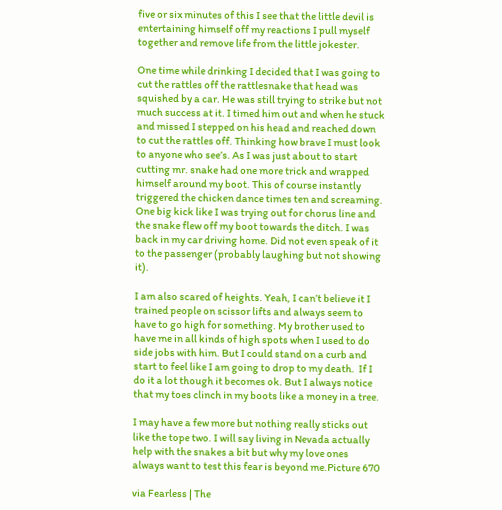five or six minutes of this I see that the little devil is entertaining himself off my reactions I pull myself together and remove life from the little jokester.

One time while drinking I decided that I was going to cut the rattles off the rattlesnake that head was squished by a car. He was still trying to strike but not much success at it. I timed him out and when he stuck and missed I stepped on his head and reached down to cut the rattles off. Thinking how brave I must look to anyone who see’s. As I was just about to start cutting mr. snake had one more trick and wrapped himself around my boot. This of course instantly triggered the chicken dance times ten and screaming. One big kick like I was trying out for chorus line and the snake flew off my boot towards the ditch. I was back in my car driving home. Did not even speak of it to the passenger (probably laughing but not showing it).

I am also scared of heights. Yeah, I can’t believe it I trained people on scissor lifts and always seem to have to go high for something. My brother used to have me in all kinds of high spots when I used to do side jobs with him. But I could stand on a curb and start to feel like I am going to drop to my death.  If I do it a lot though it becomes ok. But I always notice that my toes clinch in my boots like a money in a tree.

I may have a few more but nothing really sticks out like the tope two. I will say living in Nevada actually help with the snakes a bit but why my love ones always want to test this fear is beyond me.Picture 670

via Fearless | The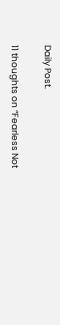Daily Post.

11 thoughts on “Fearless Not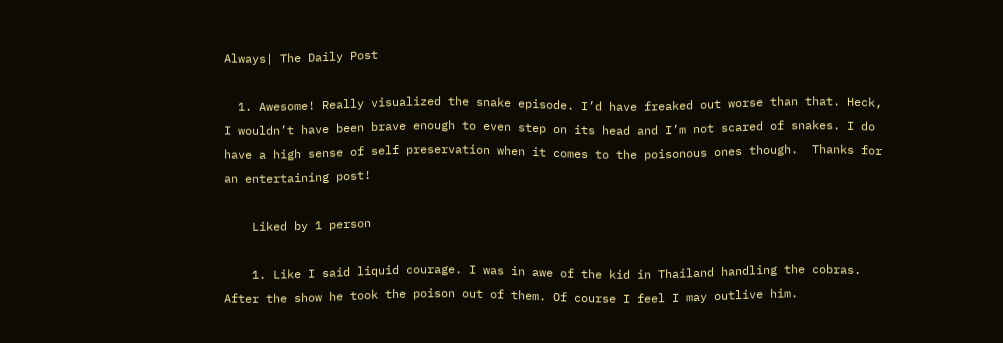Always| The Daily Post

  1. Awesome! Really visualized the snake episode. I’d have freaked out worse than that. Heck, I wouldn’t have been brave enough to even step on its head and I’m not scared of snakes. I do have a high sense of self preservation when it comes to the poisonous ones though.  Thanks for an entertaining post!

    Liked by 1 person

    1. Like I said liquid courage. I was in awe of the kid in Thailand handling the cobras. After the show he took the poison out of them. Of course I feel I may outlive him.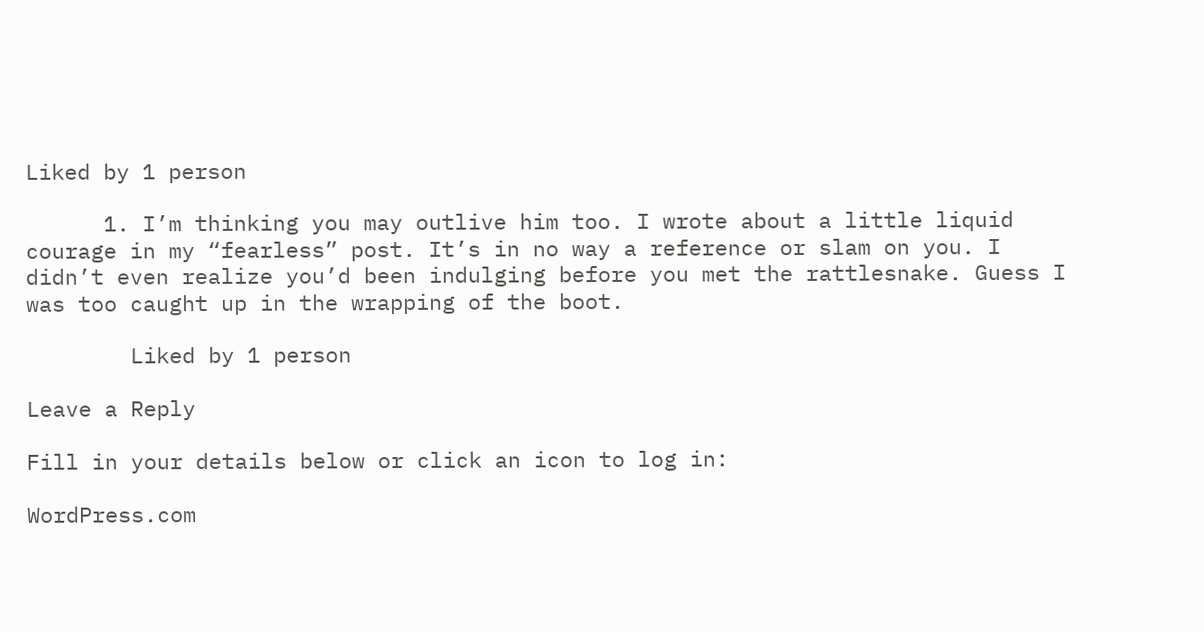Liked by 1 person

      1. I’m thinking you may outlive him too. I wrote about a little liquid courage in my “fearless” post. It’s in no way a reference or slam on you. I didn’t even realize you’d been indulging before you met the rattlesnake. Guess I was too caught up in the wrapping of the boot.

        Liked by 1 person

Leave a Reply

Fill in your details below or click an icon to log in:

WordPress.com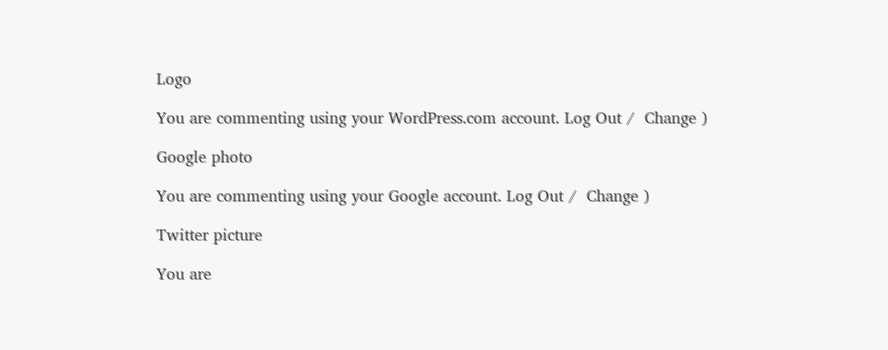Logo

You are commenting using your WordPress.com account. Log Out /  Change )

Google photo

You are commenting using your Google account. Log Out /  Change )

Twitter picture

You are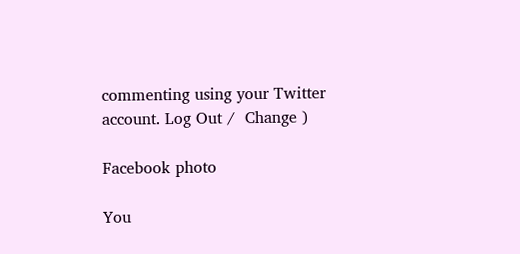commenting using your Twitter account. Log Out /  Change )

Facebook photo

You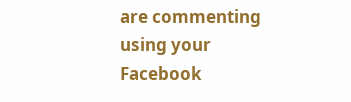are commenting using your Facebook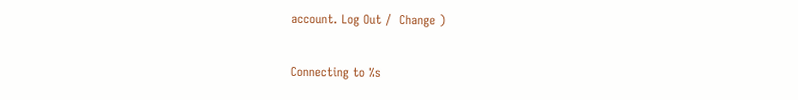account. Log Out /  Change )

Connecting to %s